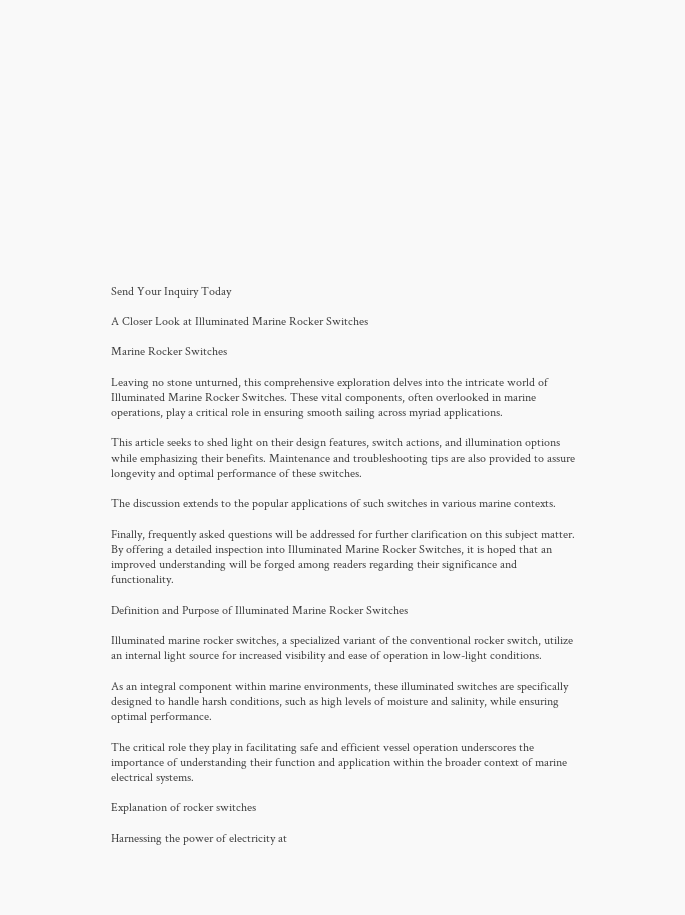Send Your Inquiry Today

A Closer Look at Illuminated Marine Rocker Switches

Marine Rocker Switches

Leaving no stone unturned, this comprehensive exploration delves into the intricate world of Illuminated Marine Rocker Switches. These vital components, often overlooked in marine operations, play a critical role in ensuring smooth sailing across myriad applications.

This article seeks to shed light on their design features, switch actions, and illumination options while emphasizing their benefits. Maintenance and troubleshooting tips are also provided to assure longevity and optimal performance of these switches.

The discussion extends to the popular applications of such switches in various marine contexts.

Finally, frequently asked questions will be addressed for further clarification on this subject matter. By offering a detailed inspection into Illuminated Marine Rocker Switches, it is hoped that an improved understanding will be forged among readers regarding their significance and functionality.

Definition and Purpose of Illuminated Marine Rocker Switches

Illuminated marine rocker switches, a specialized variant of the conventional rocker switch, utilize an internal light source for increased visibility and ease of operation in low-light conditions.

As an integral component within marine environments, these illuminated switches are specifically designed to handle harsh conditions, such as high levels of moisture and salinity, while ensuring optimal performance.

The critical role they play in facilitating safe and efficient vessel operation underscores the importance of understanding their function and application within the broader context of marine electrical systems.

Explanation of rocker switches

Harnessing the power of electricity at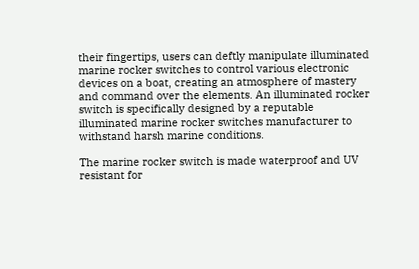their fingertips, users can deftly manipulate illuminated marine rocker switches to control various electronic devices on a boat, creating an atmosphere of mastery and command over the elements. An illuminated rocker switch is specifically designed by a reputable illuminated marine rocker switches manufacturer to withstand harsh marine conditions.

The marine rocker switch is made waterproof and UV resistant for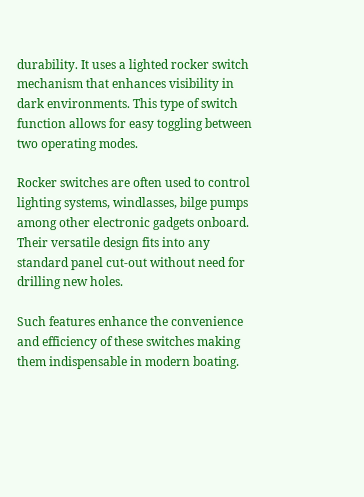durability. It uses a lighted rocker switch mechanism that enhances visibility in dark environments. This type of switch function allows for easy toggling between two operating modes.

Rocker switches are often used to control lighting systems, windlasses, bilge pumps among other electronic gadgets onboard. Their versatile design fits into any standard panel cut-out without need for drilling new holes.

Such features enhance the convenience and efficiency of these switches making them indispensable in modern boating.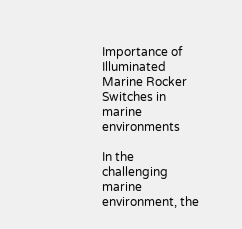Importance of Illuminated Marine Rocker Switches in marine environments

In the challenging marine environment, the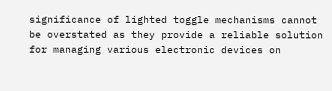significance of lighted toggle mechanisms cannot be overstated as they provide a reliable solution for managing various electronic devices on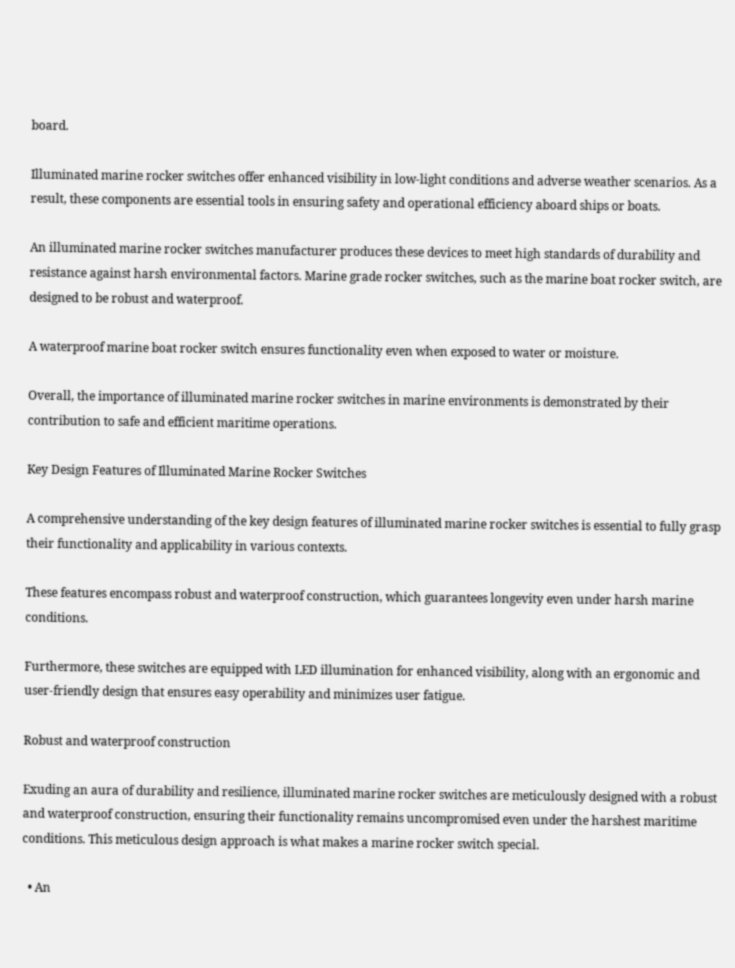board.

Illuminated marine rocker switches offer enhanced visibility in low-light conditions and adverse weather scenarios. As a result, these components are essential tools in ensuring safety and operational efficiency aboard ships or boats.

An illuminated marine rocker switches manufacturer produces these devices to meet high standards of durability and resistance against harsh environmental factors. Marine grade rocker switches, such as the marine boat rocker switch, are designed to be robust and waterproof.

A waterproof marine boat rocker switch ensures functionality even when exposed to water or moisture.

Overall, the importance of illuminated marine rocker switches in marine environments is demonstrated by their contribution to safe and efficient maritime operations.

Key Design Features of Illuminated Marine Rocker Switches

A comprehensive understanding of the key design features of illuminated marine rocker switches is essential to fully grasp their functionality and applicability in various contexts.

These features encompass robust and waterproof construction, which guarantees longevity even under harsh marine conditions.

Furthermore, these switches are equipped with LED illumination for enhanced visibility, along with an ergonomic and user-friendly design that ensures easy operability and minimizes user fatigue.

Robust and waterproof construction

Exuding an aura of durability and resilience, illuminated marine rocker switches are meticulously designed with a robust and waterproof construction, ensuring their functionality remains uncompromised even under the harshest maritime conditions. This meticulous design approach is what makes a marine rocker switch special.

  • An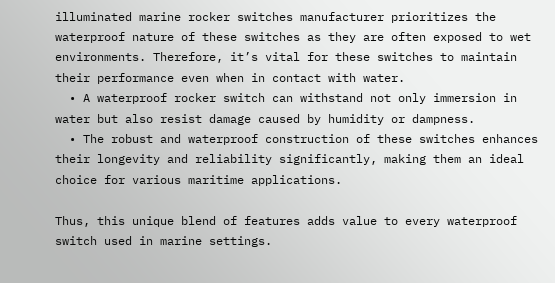illuminated marine rocker switches manufacturer prioritizes the waterproof nature of these switches as they are often exposed to wet environments. Therefore, it’s vital for these switches to maintain their performance even when in contact with water.
  • A waterproof rocker switch can withstand not only immersion in water but also resist damage caused by humidity or dampness.
  • The robust and waterproof construction of these switches enhances their longevity and reliability significantly, making them an ideal choice for various maritime applications.

Thus, this unique blend of features adds value to every waterproof switch used in marine settings.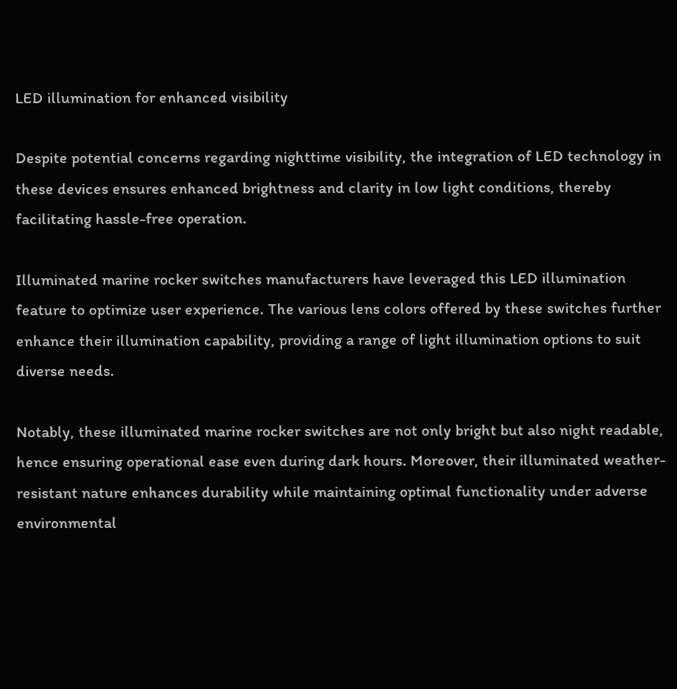LED illumination for enhanced visibility

Despite potential concerns regarding nighttime visibility, the integration of LED technology in these devices ensures enhanced brightness and clarity in low light conditions, thereby facilitating hassle-free operation.

Illuminated marine rocker switches manufacturers have leveraged this LED illumination feature to optimize user experience. The various lens colors offered by these switches further enhance their illumination capability, providing a range of light illumination options to suit diverse needs.

Notably, these illuminated marine rocker switches are not only bright but also night readable, hence ensuring operational ease even during dark hours. Moreover, their illuminated weather-resistant nature enhances durability while maintaining optimal functionality under adverse environmental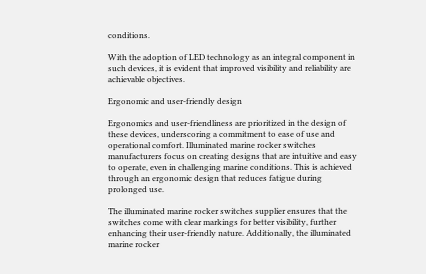conditions.

With the adoption of LED technology as an integral component in such devices, it is evident that improved visibility and reliability are achievable objectives.

Ergonomic and user-friendly design

Ergonomics and user-friendliness are prioritized in the design of these devices, underscoring a commitment to ease of use and operational comfort. Illuminated marine rocker switches manufacturers focus on creating designs that are intuitive and easy to operate, even in challenging marine conditions. This is achieved through an ergonomic design that reduces fatigue during prolonged use.

The illuminated marine rocker switches supplier ensures that the switches come with clear markings for better visibility, further enhancing their user-friendly nature. Additionally, the illuminated marine rocker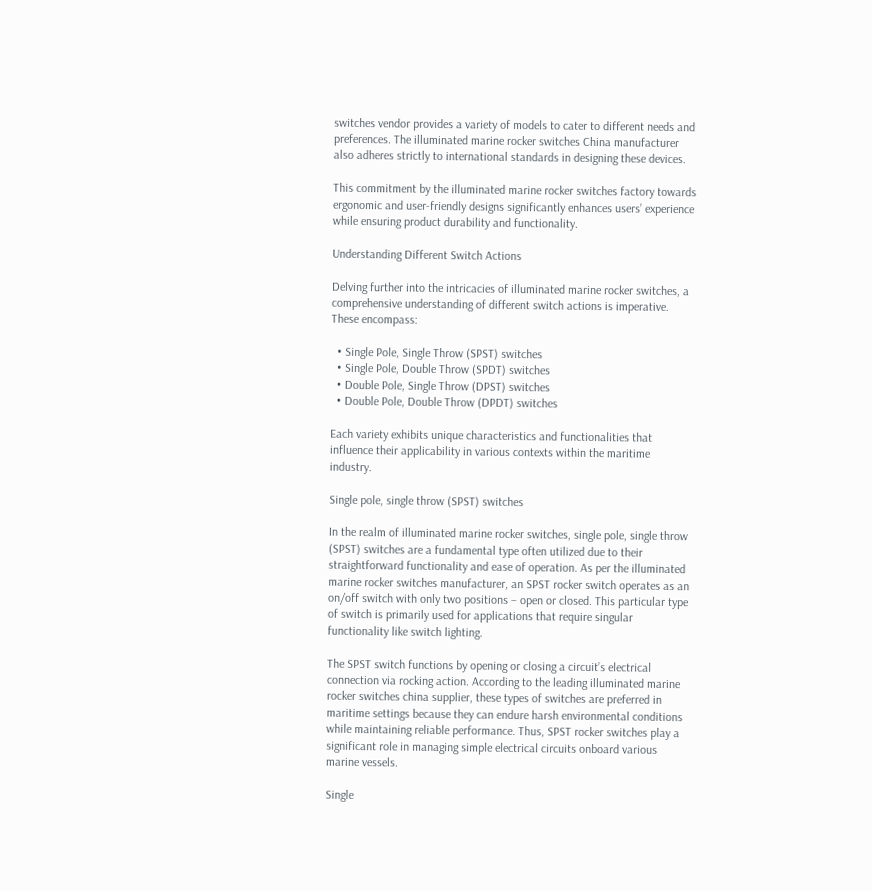switches vendor provides a variety of models to cater to different needs and preferences. The illuminated marine rocker switches China manufacturer also adheres strictly to international standards in designing these devices.

This commitment by the illuminated marine rocker switches factory towards ergonomic and user-friendly designs significantly enhances users’ experience while ensuring product durability and functionality.

Understanding Different Switch Actions

Delving further into the intricacies of illuminated marine rocker switches, a comprehensive understanding of different switch actions is imperative. These encompass:

  • Single Pole, Single Throw (SPST) switches
  • Single Pole, Double Throw (SPDT) switches
  • Double Pole, Single Throw (DPST) switches
  • Double Pole, Double Throw (DPDT) switches

Each variety exhibits unique characteristics and functionalities that influence their applicability in various contexts within the maritime industry.

Single pole, single throw (SPST) switches

In the realm of illuminated marine rocker switches, single pole, single throw (SPST) switches are a fundamental type often utilized due to their straightforward functionality and ease of operation. As per the illuminated marine rocker switches manufacturer, an SPST rocker switch operates as an on/off switch with only two positions – open or closed. This particular type of switch is primarily used for applications that require singular functionality like switch lighting.

The SPST switch functions by opening or closing a circuit’s electrical connection via rocking action. According to the leading illuminated marine rocker switches china supplier, these types of switches are preferred in maritime settings because they can endure harsh environmental conditions while maintaining reliable performance. Thus, SPST rocker switches play a significant role in managing simple electrical circuits onboard various marine vessels.

Single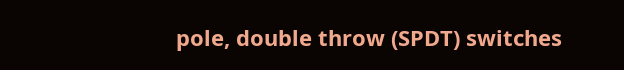pole, double throw (SPDT) switches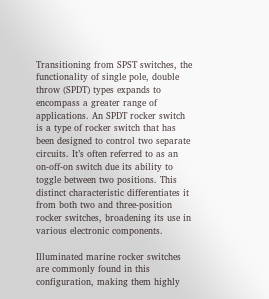Transitioning from SPST switches, the functionality of single pole, double throw (SPDT) types expands to encompass a greater range of applications. An SPDT rocker switch is a type of rocker switch that has been designed to control two separate circuits. It’s often referred to as an on-off-on switch due its ability to toggle between two positions. This distinct characteristic differentiates it from both two and three-position rocker switches, broadening its use in various electronic components.

Illuminated marine rocker switches are commonly found in this configuration, making them highly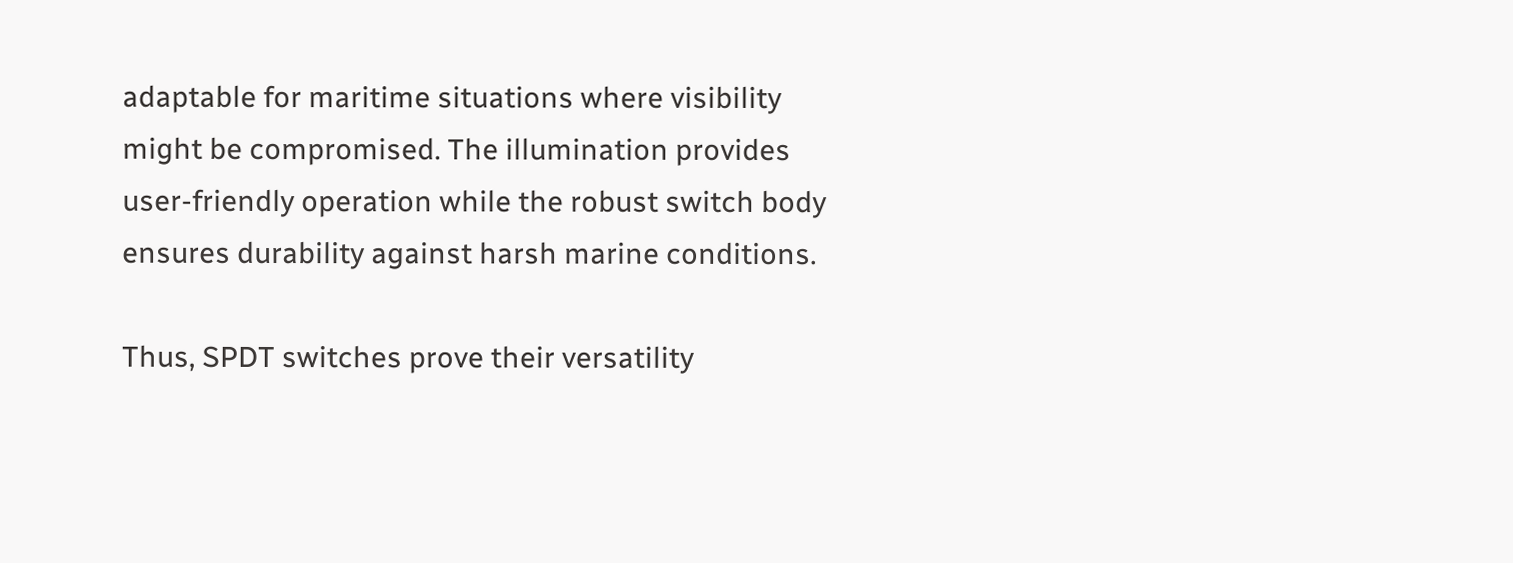adaptable for maritime situations where visibility might be compromised. The illumination provides user-friendly operation while the robust switch body ensures durability against harsh marine conditions.

Thus, SPDT switches prove their versatility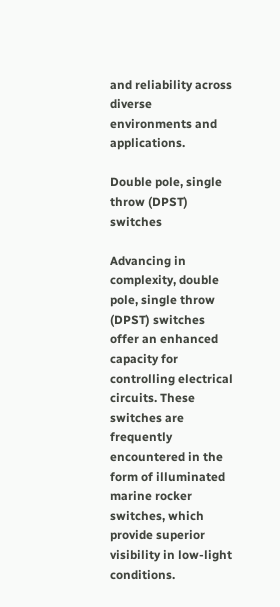and reliability across diverse environments and applications.

Double pole, single throw (DPST) switches

Advancing in complexity, double pole, single throw (DPST) switches offer an enhanced capacity for controlling electrical circuits. These switches are frequently encountered in the form of illuminated marine rocker switches, which provide superior visibility in low-light conditions.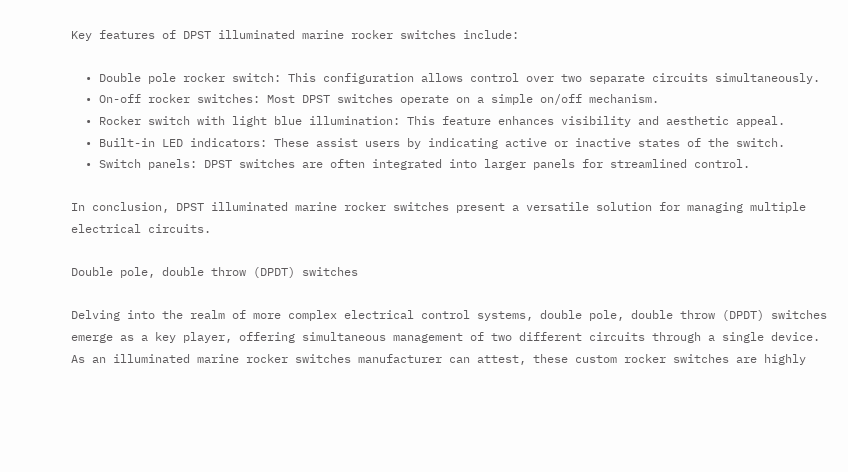Key features of DPST illuminated marine rocker switches include:

  • Double pole rocker switch: This configuration allows control over two separate circuits simultaneously.
  • On-off rocker switches: Most DPST switches operate on a simple on/off mechanism.
  • Rocker switch with light blue illumination: This feature enhances visibility and aesthetic appeal.
  • Built-in LED indicators: These assist users by indicating active or inactive states of the switch.
  • Switch panels: DPST switches are often integrated into larger panels for streamlined control.

In conclusion, DPST illuminated marine rocker switches present a versatile solution for managing multiple electrical circuits.

Double pole, double throw (DPDT) switches

Delving into the realm of more complex electrical control systems, double pole, double throw (DPDT) switches emerge as a key player, offering simultaneous management of two different circuits through a single device. As an illuminated marine rocker switches manufacturer can attest, these custom rocker switches are highly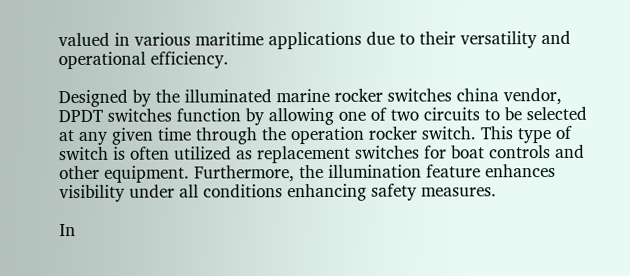valued in various maritime applications due to their versatility and operational efficiency.

Designed by the illuminated marine rocker switches china vendor, DPDT switches function by allowing one of two circuits to be selected at any given time through the operation rocker switch. This type of switch is often utilized as replacement switches for boat controls and other equipment. Furthermore, the illumination feature enhances visibility under all conditions enhancing safety measures.

In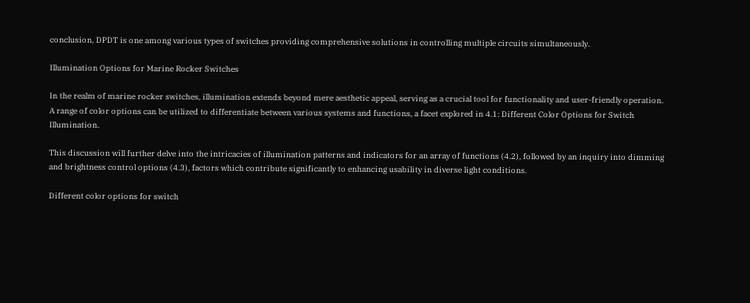conclusion, DPDT is one among various types of switches providing comprehensive solutions in controlling multiple circuits simultaneously.

Illumination Options for Marine Rocker Switches

In the realm of marine rocker switches, illumination extends beyond mere aesthetic appeal, serving as a crucial tool for functionality and user-friendly operation. A range of color options can be utilized to differentiate between various systems and functions, a facet explored in 4.1: Different Color Options for Switch Illumination.

This discussion will further delve into the intricacies of illumination patterns and indicators for an array of functions (4.2), followed by an inquiry into dimming and brightness control options (4.3), factors which contribute significantly to enhancing usability in diverse light conditions.

Different color options for switch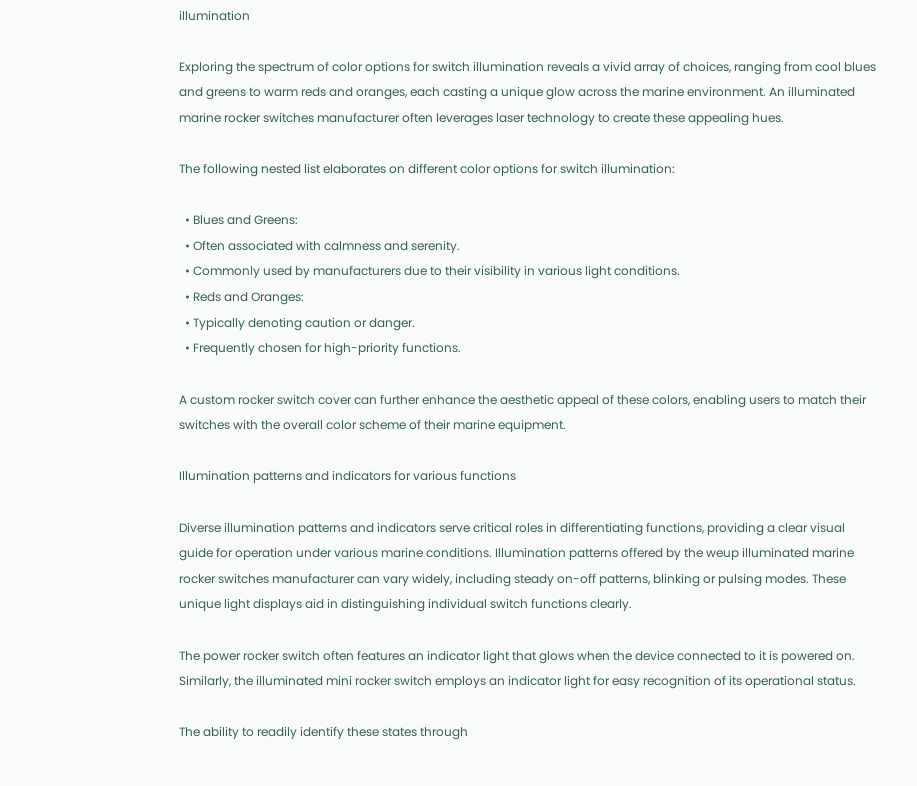illumination

Exploring the spectrum of color options for switch illumination reveals a vivid array of choices, ranging from cool blues and greens to warm reds and oranges, each casting a unique glow across the marine environment. An illuminated marine rocker switches manufacturer often leverages laser technology to create these appealing hues.

The following nested list elaborates on different color options for switch illumination:

  • Blues and Greens:
  • Often associated with calmness and serenity.
  • Commonly used by manufacturers due to their visibility in various light conditions.
  • Reds and Oranges:
  • Typically denoting caution or danger.
  • Frequently chosen for high-priority functions.

A custom rocker switch cover can further enhance the aesthetic appeal of these colors, enabling users to match their switches with the overall color scheme of their marine equipment.

Illumination patterns and indicators for various functions

Diverse illumination patterns and indicators serve critical roles in differentiating functions, providing a clear visual guide for operation under various marine conditions. Illumination patterns offered by the weup illuminated marine rocker switches manufacturer can vary widely, including steady on-off patterns, blinking or pulsing modes. These unique light displays aid in distinguishing individual switch functions clearly.

The power rocker switch often features an indicator light that glows when the device connected to it is powered on. Similarly, the illuminated mini rocker switch employs an indicator light for easy recognition of its operational status.

The ability to readily identify these states through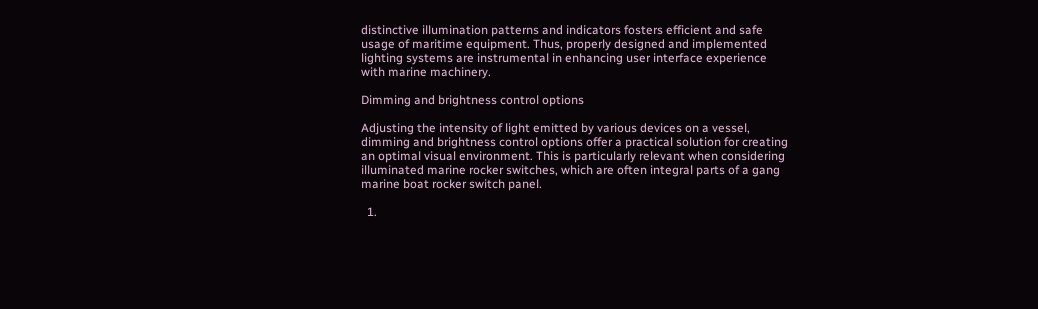distinctive illumination patterns and indicators fosters efficient and safe usage of maritime equipment. Thus, properly designed and implemented lighting systems are instrumental in enhancing user interface experience with marine machinery.

Dimming and brightness control options

Adjusting the intensity of light emitted by various devices on a vessel, dimming and brightness control options offer a practical solution for creating an optimal visual environment. This is particularly relevant when considering illuminated marine rocker switches, which are often integral parts of a gang marine boat rocker switch panel.

  1.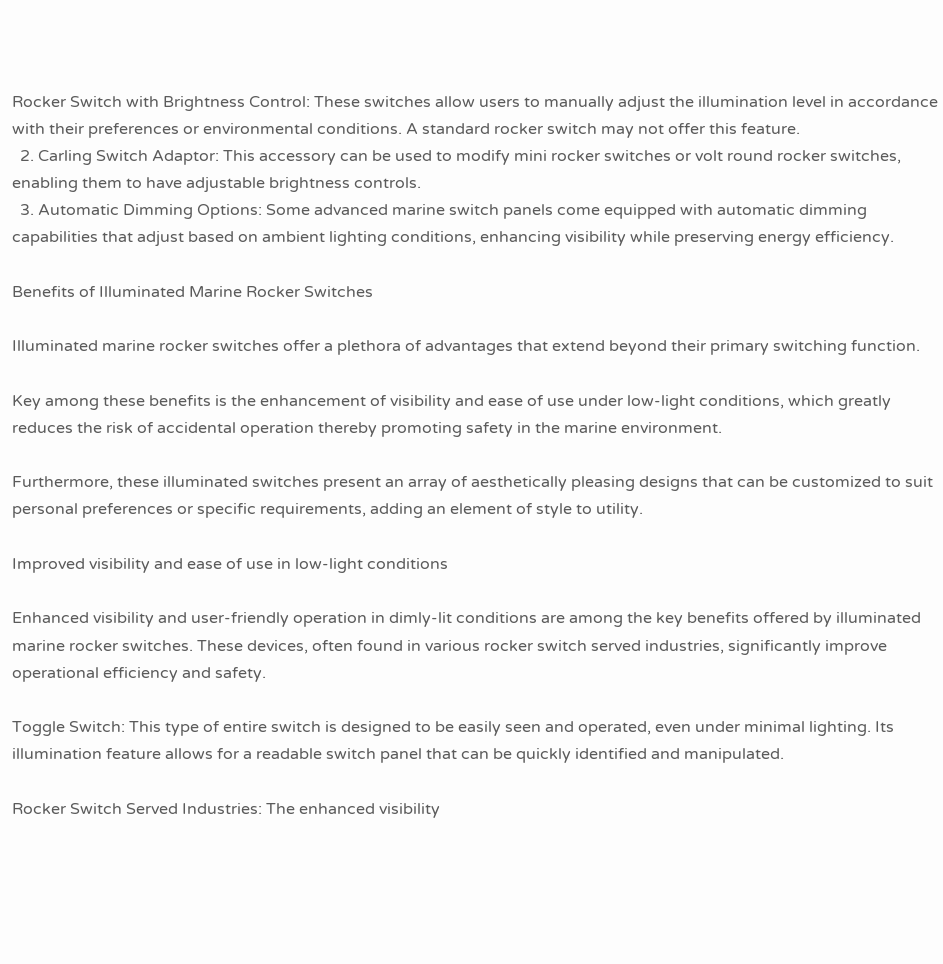Rocker Switch with Brightness Control: These switches allow users to manually adjust the illumination level in accordance with their preferences or environmental conditions. A standard rocker switch may not offer this feature.
  2. Carling Switch Adaptor: This accessory can be used to modify mini rocker switches or volt round rocker switches, enabling them to have adjustable brightness controls.
  3. Automatic Dimming Options: Some advanced marine switch panels come equipped with automatic dimming capabilities that adjust based on ambient lighting conditions, enhancing visibility while preserving energy efficiency.

Benefits of Illuminated Marine Rocker Switches

Illuminated marine rocker switches offer a plethora of advantages that extend beyond their primary switching function.

Key among these benefits is the enhancement of visibility and ease of use under low-light conditions, which greatly reduces the risk of accidental operation thereby promoting safety in the marine environment.

Furthermore, these illuminated switches present an array of aesthetically pleasing designs that can be customized to suit personal preferences or specific requirements, adding an element of style to utility.

Improved visibility and ease of use in low-light conditions

Enhanced visibility and user-friendly operation in dimly-lit conditions are among the key benefits offered by illuminated marine rocker switches. These devices, often found in various rocker switch served industries, significantly improve operational efficiency and safety.

Toggle Switch: This type of entire switch is designed to be easily seen and operated, even under minimal lighting. Its illumination feature allows for a readable switch panel that can be quickly identified and manipulated.

Rocker Switch Served Industries: The enhanced visibility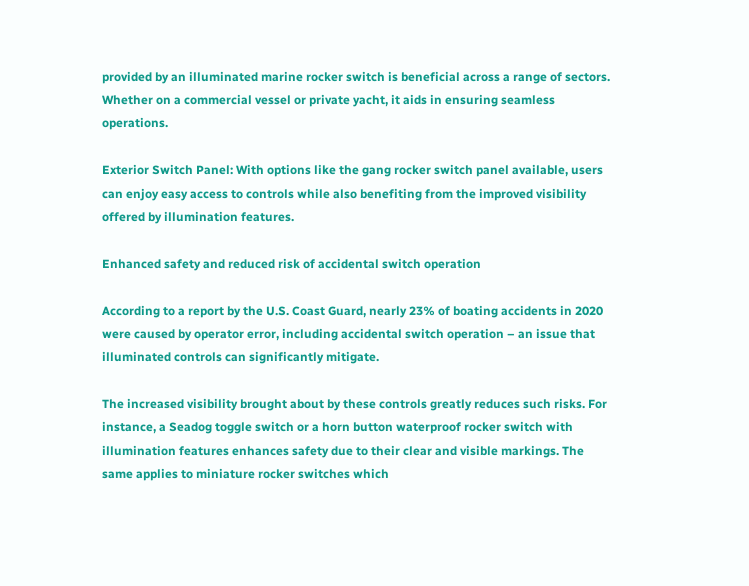provided by an illuminated marine rocker switch is beneficial across a range of sectors. Whether on a commercial vessel or private yacht, it aids in ensuring seamless operations.

Exterior Switch Panel: With options like the gang rocker switch panel available, users can enjoy easy access to controls while also benefiting from the improved visibility offered by illumination features.

Enhanced safety and reduced risk of accidental switch operation

According to a report by the U.S. Coast Guard, nearly 23% of boating accidents in 2020 were caused by operator error, including accidental switch operation – an issue that illuminated controls can significantly mitigate.

The increased visibility brought about by these controls greatly reduces such risks. For instance, a Seadog toggle switch or a horn button waterproof rocker switch with illumination features enhances safety due to their clear and visible markings. The same applies to miniature rocker switches which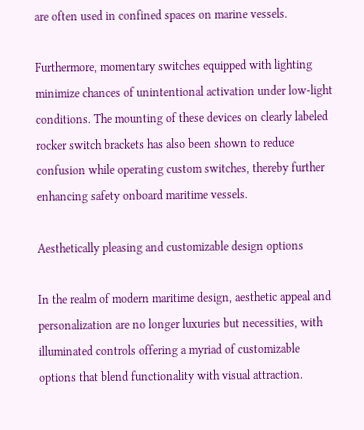are often used in confined spaces on marine vessels.

Furthermore, momentary switches equipped with lighting minimize chances of unintentional activation under low-light conditions. The mounting of these devices on clearly labeled rocker switch brackets has also been shown to reduce confusion while operating custom switches, thereby further enhancing safety onboard maritime vessels.

Aesthetically pleasing and customizable design options

In the realm of modern maritime design, aesthetic appeal and personalization are no longer luxuries but necessities, with illuminated controls offering a myriad of customizable options that blend functionality with visual attraction.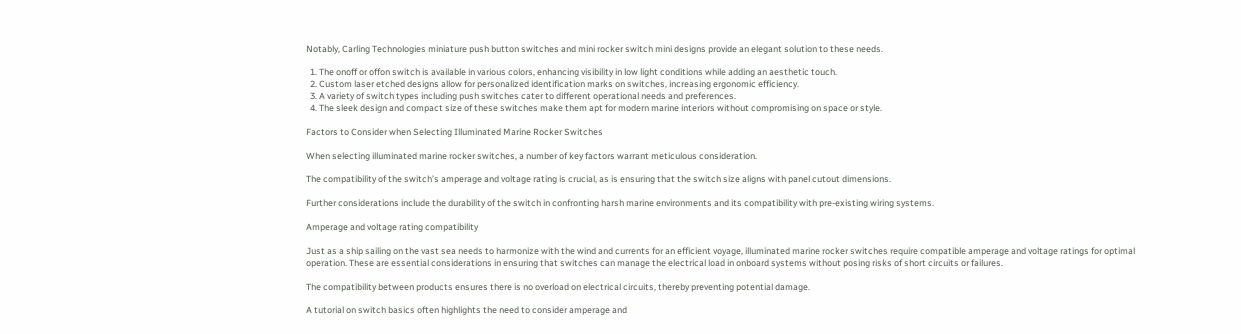Notably, Carling Technologies miniature push button switches and mini rocker switch mini designs provide an elegant solution to these needs.

  1. The onoff or offon switch is available in various colors, enhancing visibility in low light conditions while adding an aesthetic touch.
  2. Custom laser etched designs allow for personalized identification marks on switches, increasing ergonomic efficiency.
  3. A variety of switch types including push switches cater to different operational needs and preferences.
  4. The sleek design and compact size of these switches make them apt for modern marine interiors without compromising on space or style.

Factors to Consider when Selecting Illuminated Marine Rocker Switches

When selecting illuminated marine rocker switches, a number of key factors warrant meticulous consideration.

The compatibility of the switch’s amperage and voltage rating is crucial, as is ensuring that the switch size aligns with panel cutout dimensions.

Further considerations include the durability of the switch in confronting harsh marine environments and its compatibility with pre-existing wiring systems.

Amperage and voltage rating compatibility

Just as a ship sailing on the vast sea needs to harmonize with the wind and currents for an efficient voyage, illuminated marine rocker switches require compatible amperage and voltage ratings for optimal operation. These are essential considerations in ensuring that switches can manage the electrical load in onboard systems without posing risks of short circuits or failures.

The compatibility between products ensures there is no overload on electrical circuits, thereby preventing potential damage.

A tutorial on switch basics often highlights the need to consider amperage and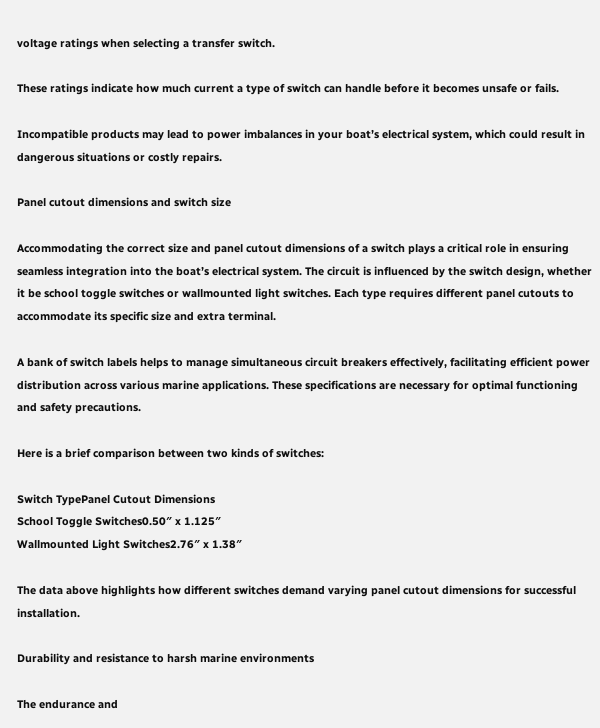voltage ratings when selecting a transfer switch.

These ratings indicate how much current a type of switch can handle before it becomes unsafe or fails.

Incompatible products may lead to power imbalances in your boat’s electrical system, which could result in dangerous situations or costly repairs.

Panel cutout dimensions and switch size

Accommodating the correct size and panel cutout dimensions of a switch plays a critical role in ensuring seamless integration into the boat’s electrical system. The circuit is influenced by the switch design, whether it be school toggle switches or wallmounted light switches. Each type requires different panel cutouts to accommodate its specific size and extra terminal.

A bank of switch labels helps to manage simultaneous circuit breakers effectively, facilitating efficient power distribution across various marine applications. These specifications are necessary for optimal functioning and safety precautions.

Here is a brief comparison between two kinds of switches:

Switch TypePanel Cutout Dimensions
School Toggle Switches0.50″ x 1.125″
Wallmounted Light Switches2.76″ x 1.38″

The data above highlights how different switches demand varying panel cutout dimensions for successful installation.

Durability and resistance to harsh marine environments

The endurance and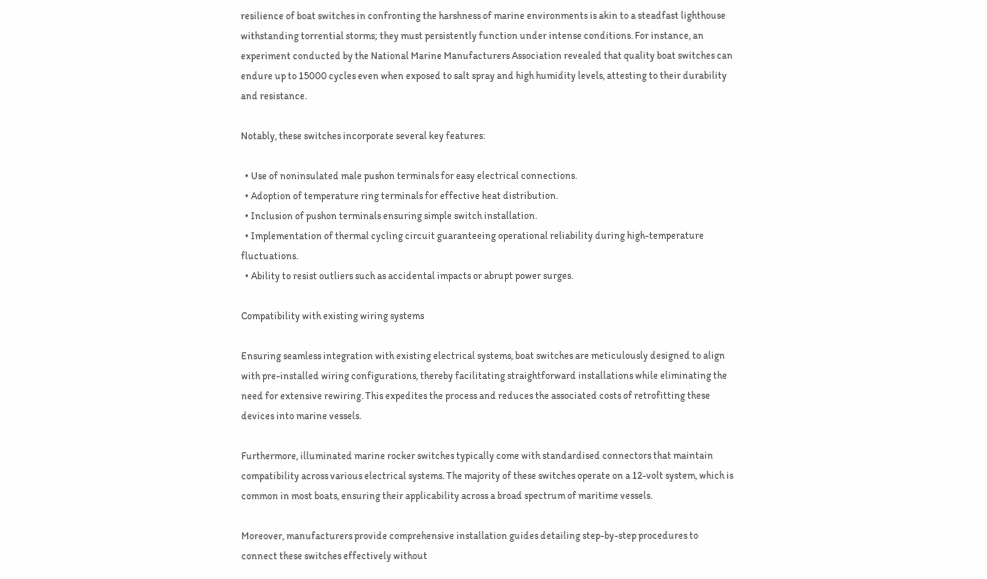resilience of boat switches in confronting the harshness of marine environments is akin to a steadfast lighthouse withstanding torrential storms; they must persistently function under intense conditions. For instance, an experiment conducted by the National Marine Manufacturers Association revealed that quality boat switches can endure up to 15000 cycles even when exposed to salt spray and high humidity levels, attesting to their durability and resistance.

Notably, these switches incorporate several key features:

  • Use of noninsulated male pushon terminals for easy electrical connections.
  • Adoption of temperature ring terminals for effective heat distribution.
  • Inclusion of pushon terminals ensuring simple switch installation.
  • Implementation of thermal cycling circuit guaranteeing operational reliability during high-temperature fluctuations.
  • Ability to resist outliers such as accidental impacts or abrupt power surges.

Compatibility with existing wiring systems

Ensuring seamless integration with existing electrical systems, boat switches are meticulously designed to align with pre-installed wiring configurations, thereby facilitating straightforward installations while eliminating the need for extensive rewiring. This expedites the process and reduces the associated costs of retrofitting these devices into marine vessels.

Furthermore, illuminated marine rocker switches typically come with standardised connectors that maintain compatibility across various electrical systems. The majority of these switches operate on a 12-volt system, which is common in most boats, ensuring their applicability across a broad spectrum of maritime vessels.

Moreover, manufacturers provide comprehensive installation guides detailing step-by-step procedures to connect these switches effectively without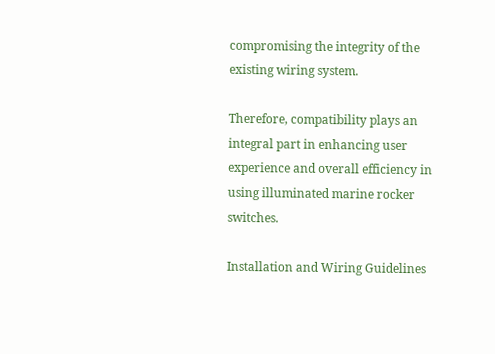compromising the integrity of the existing wiring system.

Therefore, compatibility plays an integral part in enhancing user experience and overall efficiency in using illuminated marine rocker switches.

Installation and Wiring Guidelines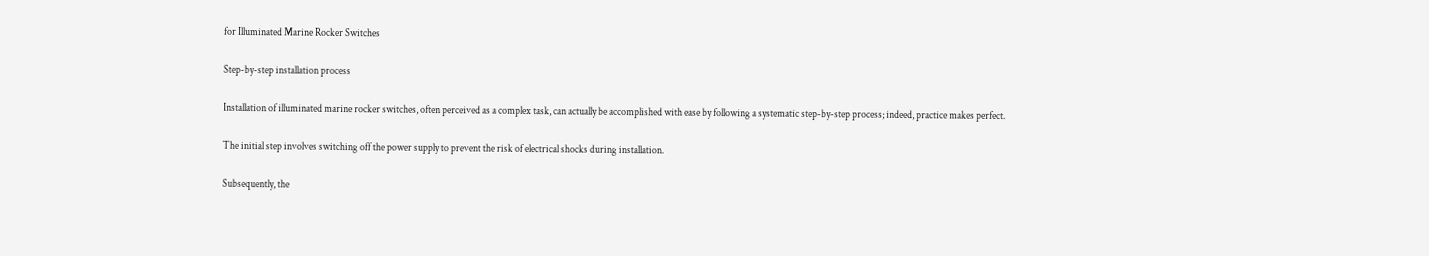for Illuminated Marine Rocker Switches

Step-by-step installation process

Installation of illuminated marine rocker switches, often perceived as a complex task, can actually be accomplished with ease by following a systematic step-by-step process; indeed, practice makes perfect.

The initial step involves switching off the power supply to prevent the risk of electrical shocks during installation.

Subsequently, the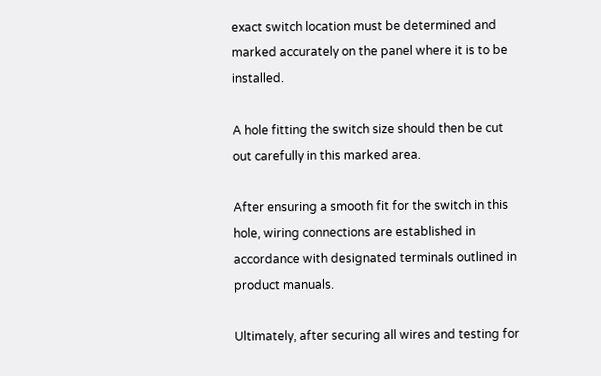exact switch location must be determined and marked accurately on the panel where it is to be installed.

A hole fitting the switch size should then be cut out carefully in this marked area.

After ensuring a smooth fit for the switch in this hole, wiring connections are established in accordance with designated terminals outlined in product manuals.

Ultimately, after securing all wires and testing for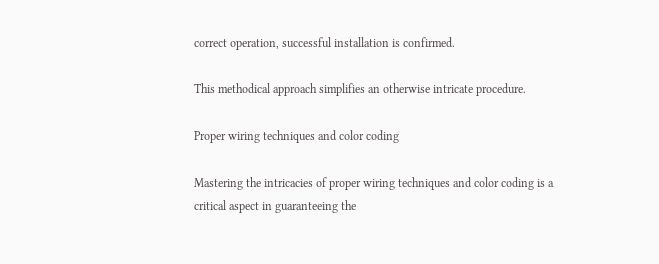correct operation, successful installation is confirmed.

This methodical approach simplifies an otherwise intricate procedure.

Proper wiring techniques and color coding

Mastering the intricacies of proper wiring techniques and color coding is a critical aspect in guaranteeing the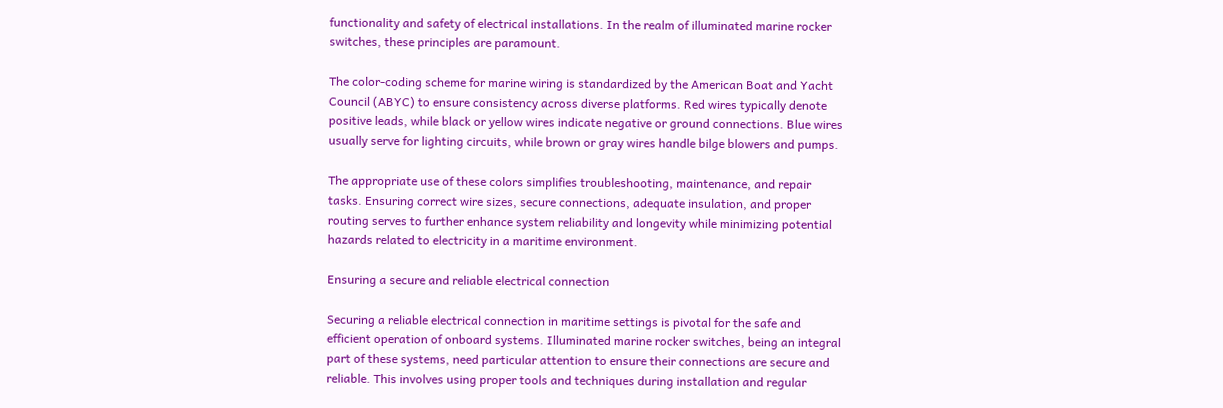functionality and safety of electrical installations. In the realm of illuminated marine rocker switches, these principles are paramount.

The color-coding scheme for marine wiring is standardized by the American Boat and Yacht Council (ABYC) to ensure consistency across diverse platforms. Red wires typically denote positive leads, while black or yellow wires indicate negative or ground connections. Blue wires usually serve for lighting circuits, while brown or gray wires handle bilge blowers and pumps.

The appropriate use of these colors simplifies troubleshooting, maintenance, and repair tasks. Ensuring correct wire sizes, secure connections, adequate insulation, and proper routing serves to further enhance system reliability and longevity while minimizing potential hazards related to electricity in a maritime environment.

Ensuring a secure and reliable electrical connection

Securing a reliable electrical connection in maritime settings is pivotal for the safe and efficient operation of onboard systems. Illuminated marine rocker switches, being an integral part of these systems, need particular attention to ensure their connections are secure and reliable. This involves using proper tools and techniques during installation and regular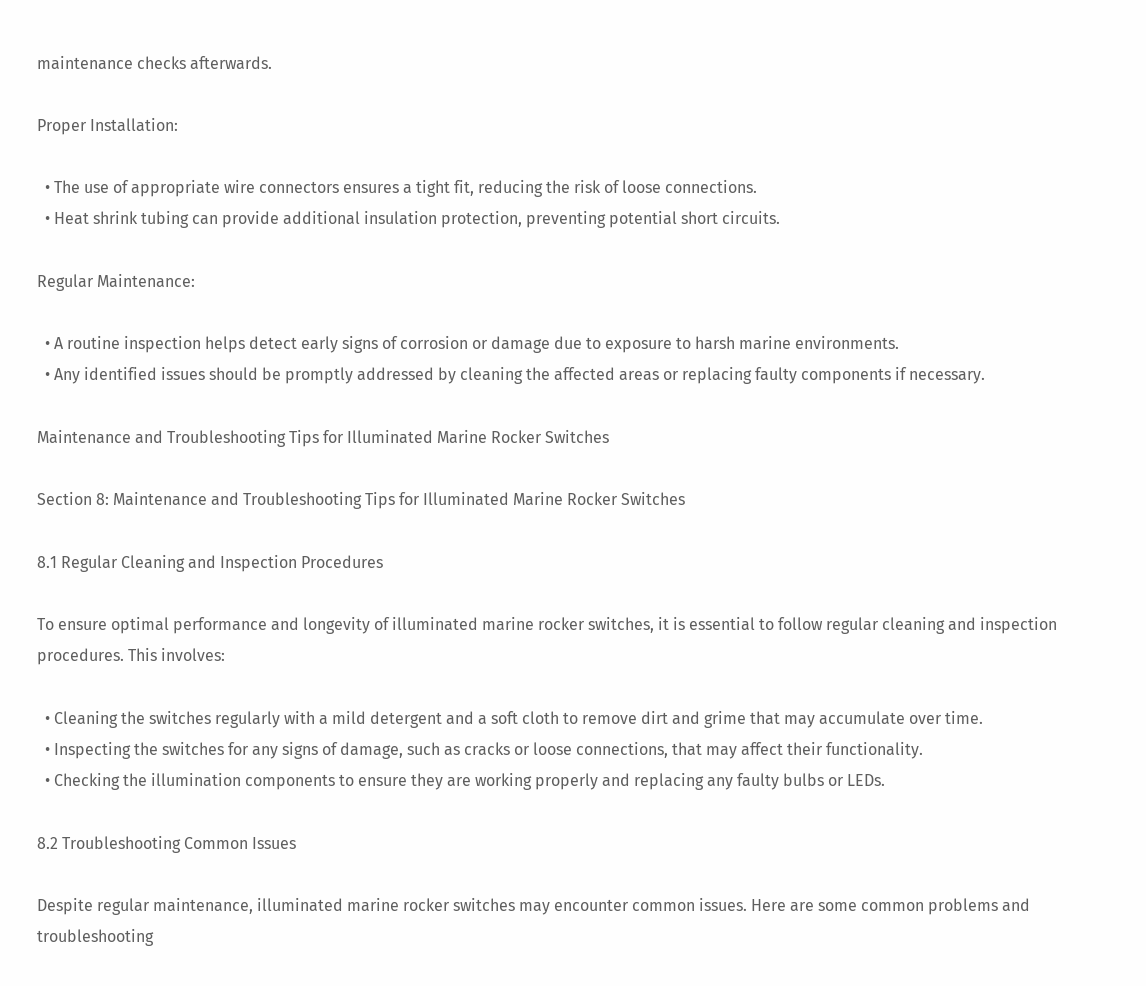maintenance checks afterwards.

Proper Installation:

  • The use of appropriate wire connectors ensures a tight fit, reducing the risk of loose connections.
  • Heat shrink tubing can provide additional insulation protection, preventing potential short circuits.

Regular Maintenance:

  • A routine inspection helps detect early signs of corrosion or damage due to exposure to harsh marine environments.
  • Any identified issues should be promptly addressed by cleaning the affected areas or replacing faulty components if necessary.

Maintenance and Troubleshooting Tips for Illuminated Marine Rocker Switches

Section 8: Maintenance and Troubleshooting Tips for Illuminated Marine Rocker Switches

8.1 Regular Cleaning and Inspection Procedures

To ensure optimal performance and longevity of illuminated marine rocker switches, it is essential to follow regular cleaning and inspection procedures. This involves:

  • Cleaning the switches regularly with a mild detergent and a soft cloth to remove dirt and grime that may accumulate over time.
  • Inspecting the switches for any signs of damage, such as cracks or loose connections, that may affect their functionality.
  • Checking the illumination components to ensure they are working properly and replacing any faulty bulbs or LEDs.

8.2 Troubleshooting Common Issues

Despite regular maintenance, illuminated marine rocker switches may encounter common issues. Here are some common problems and troubleshooting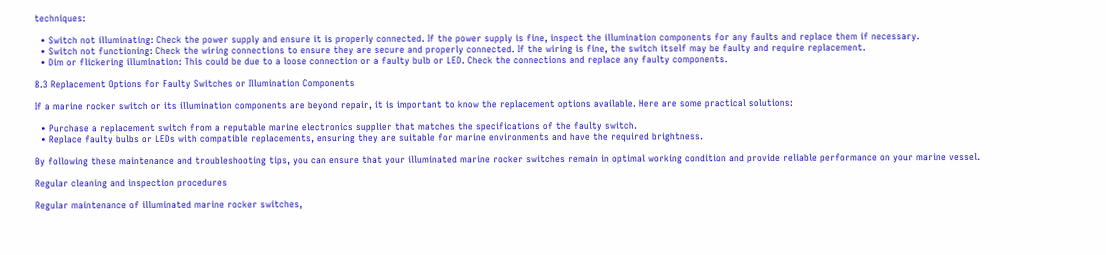techniques:

  • Switch not illuminating: Check the power supply and ensure it is properly connected. If the power supply is fine, inspect the illumination components for any faults and replace them if necessary.
  • Switch not functioning: Check the wiring connections to ensure they are secure and properly connected. If the wiring is fine, the switch itself may be faulty and require replacement.
  • Dim or flickering illumination: This could be due to a loose connection or a faulty bulb or LED. Check the connections and replace any faulty components.

8.3 Replacement Options for Faulty Switches or Illumination Components

If a marine rocker switch or its illumination components are beyond repair, it is important to know the replacement options available. Here are some practical solutions:

  • Purchase a replacement switch from a reputable marine electronics supplier that matches the specifications of the faulty switch.
  • Replace faulty bulbs or LEDs with compatible replacements, ensuring they are suitable for marine environments and have the required brightness.

By following these maintenance and troubleshooting tips, you can ensure that your illuminated marine rocker switches remain in optimal working condition and provide reliable performance on your marine vessel.

Regular cleaning and inspection procedures

Regular maintenance of illuminated marine rocker switches,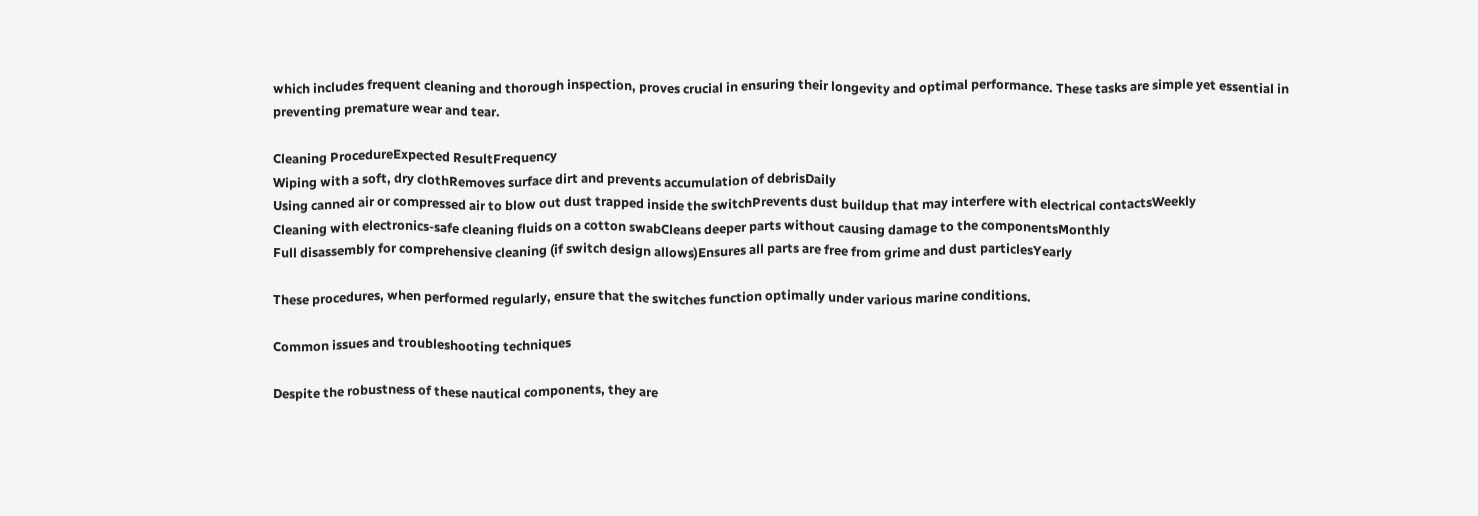which includes frequent cleaning and thorough inspection, proves crucial in ensuring their longevity and optimal performance. These tasks are simple yet essential in preventing premature wear and tear.

Cleaning ProcedureExpected ResultFrequency
Wiping with a soft, dry clothRemoves surface dirt and prevents accumulation of debrisDaily
Using canned air or compressed air to blow out dust trapped inside the switchPrevents dust buildup that may interfere with electrical contactsWeekly
Cleaning with electronics-safe cleaning fluids on a cotton swabCleans deeper parts without causing damage to the componentsMonthly
Full disassembly for comprehensive cleaning (if switch design allows)Ensures all parts are free from grime and dust particlesYearly

These procedures, when performed regularly, ensure that the switches function optimally under various marine conditions.

Common issues and troubleshooting techniques

Despite the robustness of these nautical components, they are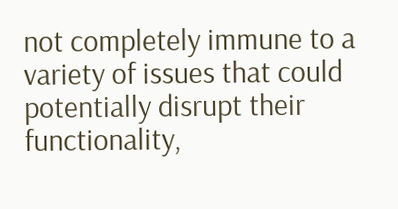not completely immune to a variety of issues that could potentially disrupt their functionality,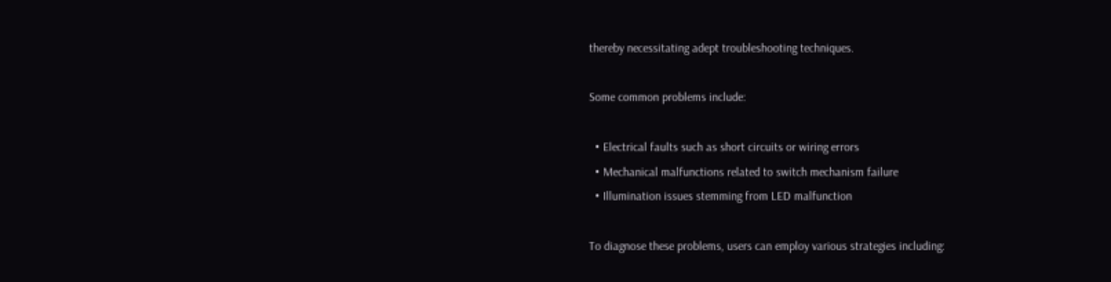thereby necessitating adept troubleshooting techniques.

Some common problems include:

  • Electrical faults such as short circuits or wiring errors
  • Mechanical malfunctions related to switch mechanism failure
  • Illumination issues stemming from LED malfunction

To diagnose these problems, users can employ various strategies including: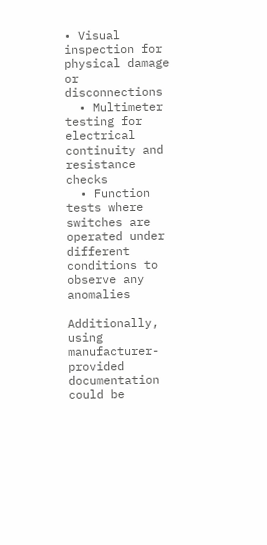• Visual inspection for physical damage or disconnections
  • Multimeter testing for electrical continuity and resistance checks
  • Function tests where switches are operated under different conditions to observe any anomalies

Additionally, using manufacturer-provided documentation could be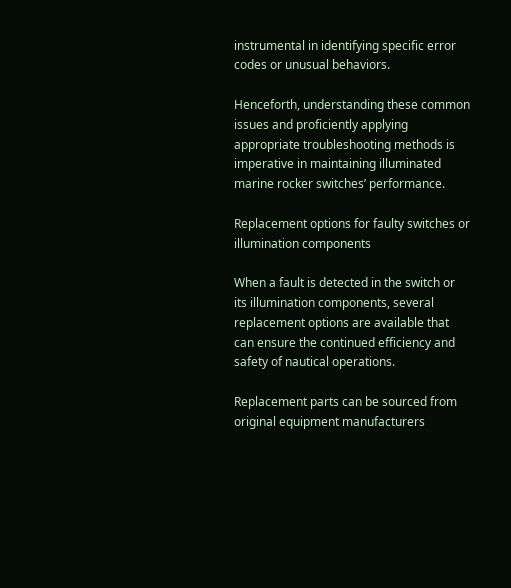instrumental in identifying specific error codes or unusual behaviors.

Henceforth, understanding these common issues and proficiently applying appropriate troubleshooting methods is imperative in maintaining illuminated marine rocker switches’ performance.

Replacement options for faulty switches or illumination components

When a fault is detected in the switch or its illumination components, several replacement options are available that can ensure the continued efficiency and safety of nautical operations.

Replacement parts can be sourced from original equipment manufacturers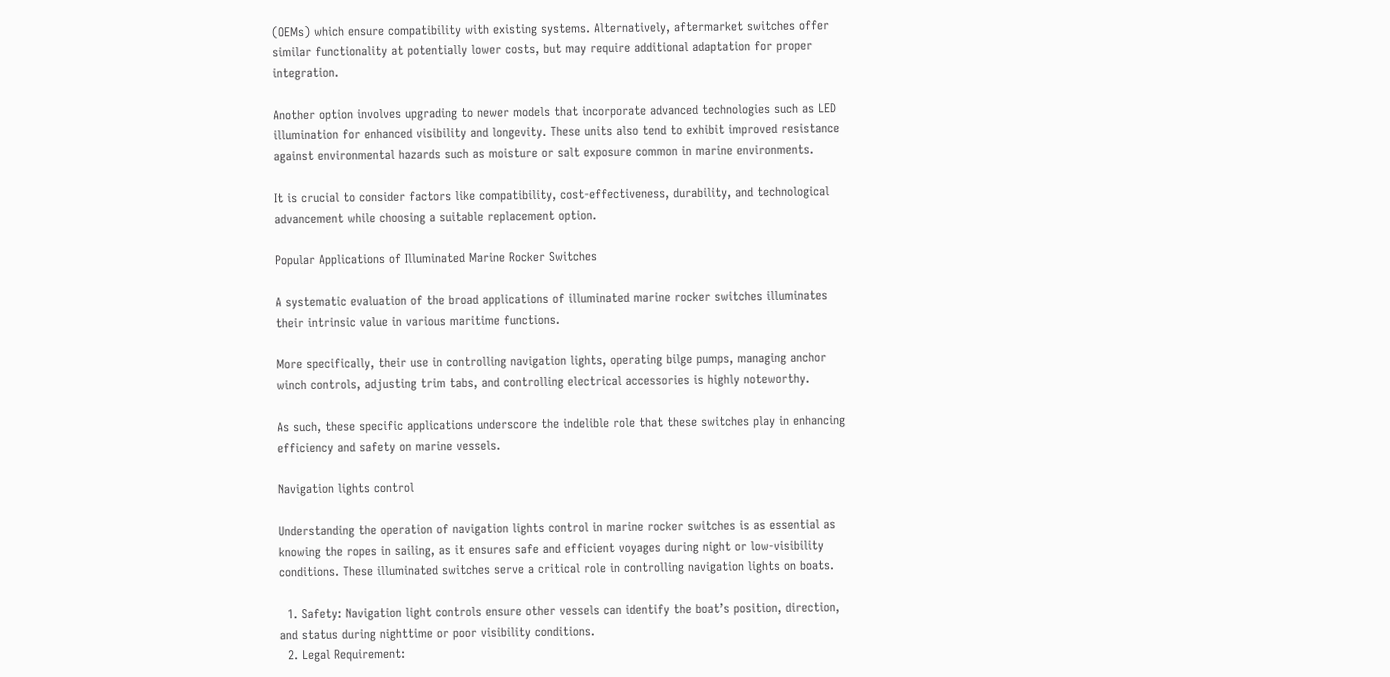(OEMs) which ensure compatibility with existing systems. Alternatively, aftermarket switches offer similar functionality at potentially lower costs, but may require additional adaptation for proper integration.

Another option involves upgrading to newer models that incorporate advanced technologies such as LED illumination for enhanced visibility and longevity. These units also tend to exhibit improved resistance against environmental hazards such as moisture or salt exposure common in marine environments.

It is crucial to consider factors like compatibility, cost-effectiveness, durability, and technological advancement while choosing a suitable replacement option.

Popular Applications of Illuminated Marine Rocker Switches

A systematic evaluation of the broad applications of illuminated marine rocker switches illuminates their intrinsic value in various maritime functions.

More specifically, their use in controlling navigation lights, operating bilge pumps, managing anchor winch controls, adjusting trim tabs, and controlling electrical accessories is highly noteworthy.

As such, these specific applications underscore the indelible role that these switches play in enhancing efficiency and safety on marine vessels.

Navigation lights control

Understanding the operation of navigation lights control in marine rocker switches is as essential as knowing the ropes in sailing, as it ensures safe and efficient voyages during night or low-visibility conditions. These illuminated switches serve a critical role in controlling navigation lights on boats.

  1. Safety: Navigation light controls ensure other vessels can identify the boat’s position, direction, and status during nighttime or poor visibility conditions.
  2. Legal Requirement: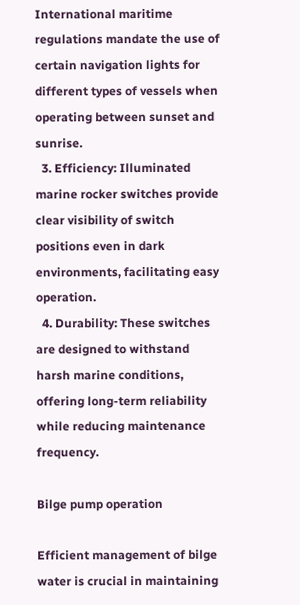International maritime regulations mandate the use of certain navigation lights for different types of vessels when operating between sunset and sunrise.
  3. Efficiency: Illuminated marine rocker switches provide clear visibility of switch positions even in dark environments, facilitating easy operation.
  4. Durability: These switches are designed to withstand harsh marine conditions, offering long-term reliability while reducing maintenance frequency.

Bilge pump operation

Efficient management of bilge water is crucial in maintaining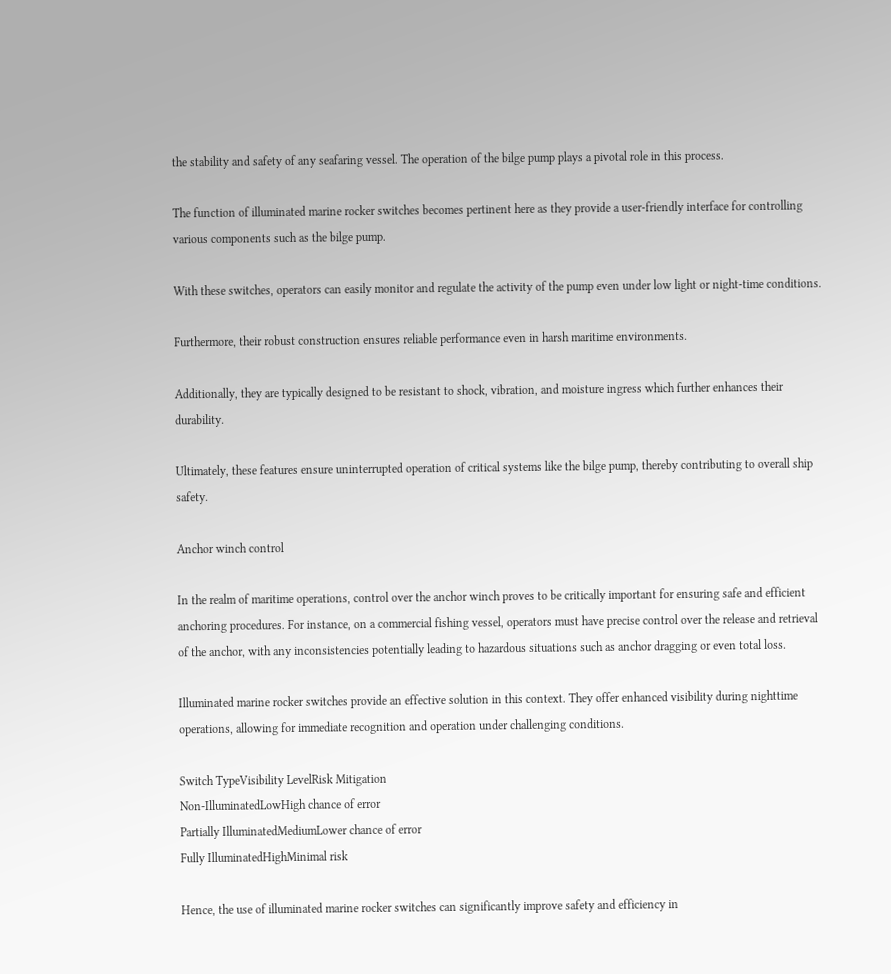the stability and safety of any seafaring vessel. The operation of the bilge pump plays a pivotal role in this process.

The function of illuminated marine rocker switches becomes pertinent here as they provide a user-friendly interface for controlling various components such as the bilge pump.

With these switches, operators can easily monitor and regulate the activity of the pump even under low light or night-time conditions.

Furthermore, their robust construction ensures reliable performance even in harsh maritime environments.

Additionally, they are typically designed to be resistant to shock, vibration, and moisture ingress which further enhances their durability.

Ultimately, these features ensure uninterrupted operation of critical systems like the bilge pump, thereby contributing to overall ship safety.

Anchor winch control

In the realm of maritime operations, control over the anchor winch proves to be critically important for ensuring safe and efficient anchoring procedures. For instance, on a commercial fishing vessel, operators must have precise control over the release and retrieval of the anchor, with any inconsistencies potentially leading to hazardous situations such as anchor dragging or even total loss.

Illuminated marine rocker switches provide an effective solution in this context. They offer enhanced visibility during nighttime operations, allowing for immediate recognition and operation under challenging conditions.

Switch TypeVisibility LevelRisk Mitigation
Non-IlluminatedLowHigh chance of error
Partially IlluminatedMediumLower chance of error
Fully IlluminatedHighMinimal risk

Hence, the use of illuminated marine rocker switches can significantly improve safety and efficiency in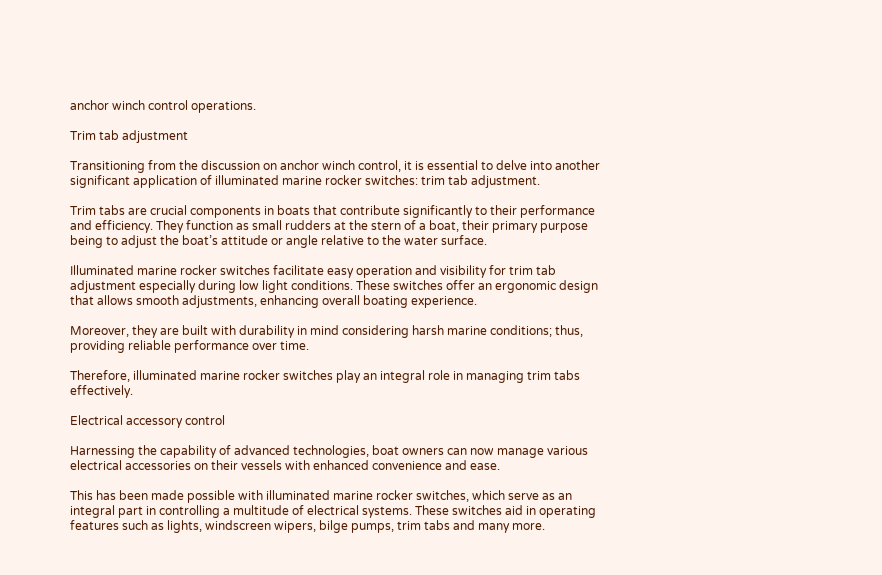anchor winch control operations.

Trim tab adjustment

Transitioning from the discussion on anchor winch control, it is essential to delve into another significant application of illuminated marine rocker switches: trim tab adjustment.

Trim tabs are crucial components in boats that contribute significantly to their performance and efficiency. They function as small rudders at the stern of a boat, their primary purpose being to adjust the boat’s attitude or angle relative to the water surface.

Illuminated marine rocker switches facilitate easy operation and visibility for trim tab adjustment especially during low light conditions. These switches offer an ergonomic design that allows smooth adjustments, enhancing overall boating experience.

Moreover, they are built with durability in mind considering harsh marine conditions; thus, providing reliable performance over time.

Therefore, illuminated marine rocker switches play an integral role in managing trim tabs effectively.

Electrical accessory control

Harnessing the capability of advanced technologies, boat owners can now manage various electrical accessories on their vessels with enhanced convenience and ease.

This has been made possible with illuminated marine rocker switches, which serve as an integral part in controlling a multitude of electrical systems. These switches aid in operating features such as lights, windscreen wipers, bilge pumps, trim tabs and many more.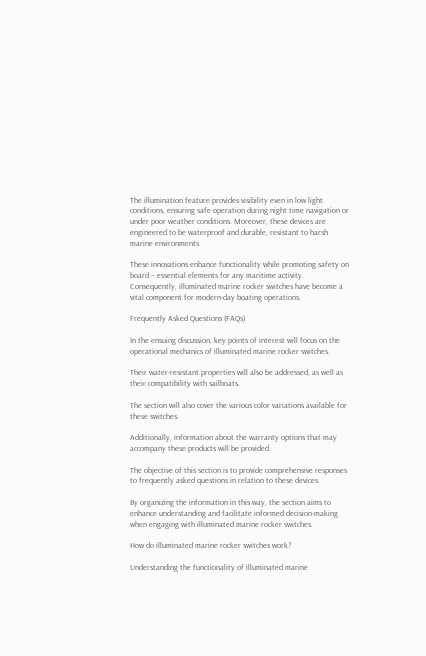The illumination feature provides visibility even in low light conditions, ensuring safe operation during night time navigation or under poor weather conditions. Moreover, these devices are engineered to be waterproof and durable, resistant to harsh marine environments.

These innovations enhance functionality while promoting safety on board – essential elements for any maritime activity. Consequently, illuminated marine rocker switches have become a vital component for modern-day boating operations.

Frequently Asked Questions (FAQs)

In the ensuing discussion, key points of interest will focus on the operational mechanics of illuminated marine rocker switches.

Their water-resistant properties will also be addressed, as well as their compatibility with sailboats.

The section will also cover the various color variations available for these switches.

Additionally, information about the warranty options that may accompany these products will be provided.

The objective of this section is to provide comprehensive responses to frequently asked questions in relation to these devices.

By organizing the information in this way, the section aims to enhance understanding and facilitate informed decision-making when engaging with illuminated marine rocker switches.

How do illuminated marine rocker switches work?

Understanding the functionality of illuminated marine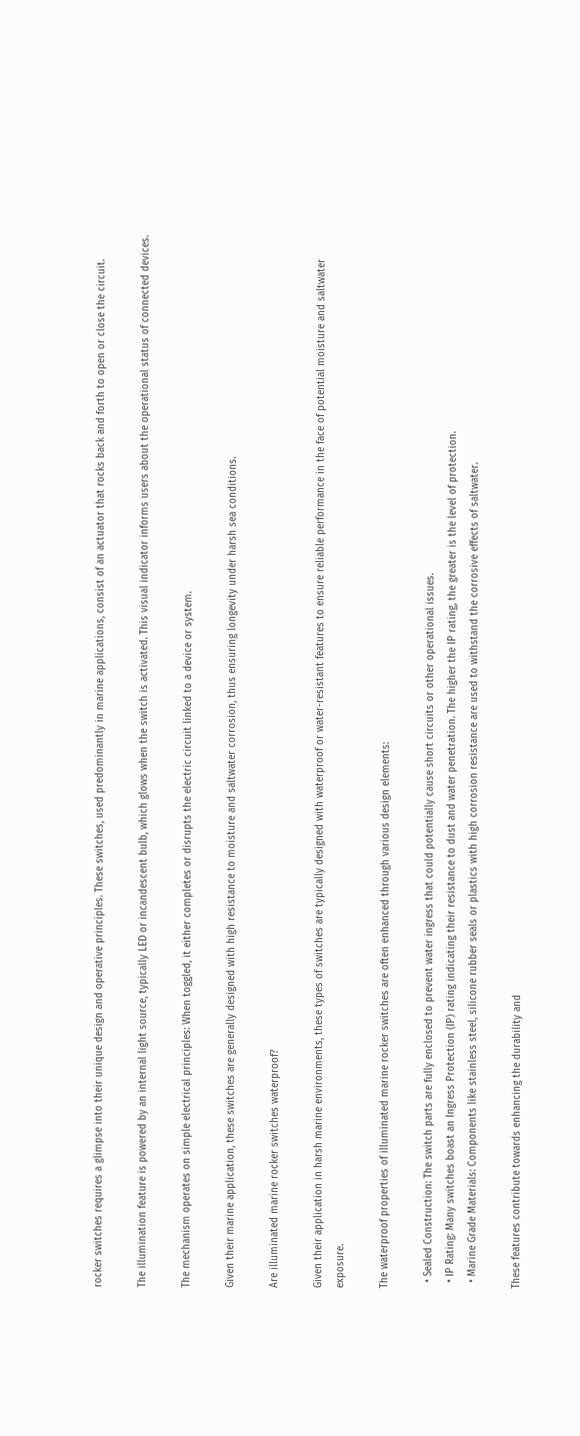rocker switches requires a glimpse into their unique design and operative principles. These switches, used predominantly in marine applications, consist of an actuator that rocks back and forth to open or close the circuit.

The illumination feature is powered by an internal light source, typically LED or incandescent bulb, which glows when the switch is activated. This visual indicator informs users about the operational status of connected devices.

The mechanism operates on simple electrical principles: When toggled, it either completes or disrupts the electric circuit linked to a device or system.

Given their marine application, these switches are generally designed with high resistance to moisture and saltwater corrosion, thus ensuring longevity under harsh sea conditions.

Are illuminated marine rocker switches waterproof?

Given their application in harsh marine environments, these types of switches are typically designed with waterproof or water-resistant features to ensure reliable performance in the face of potential moisture and saltwater exposure.

The waterproof properties of illuminated marine rocker switches are often enhanced through various design elements:

  • Sealed Construction: The switch parts are fully enclosed to prevent water ingress that could potentially cause short circuits or other operational issues.
  • IP Rating: Many switches boast an Ingress Protection (IP) rating indicating their resistance to dust and water penetration. The higher the IP rating, the greater is the level of protection.
  • Marine Grade Materials: Components like stainless steel, silicone rubber seals or plastics with high corrosion resistance are used to withstand the corrosive effects of saltwater.

These features contribute towards enhancing the durability and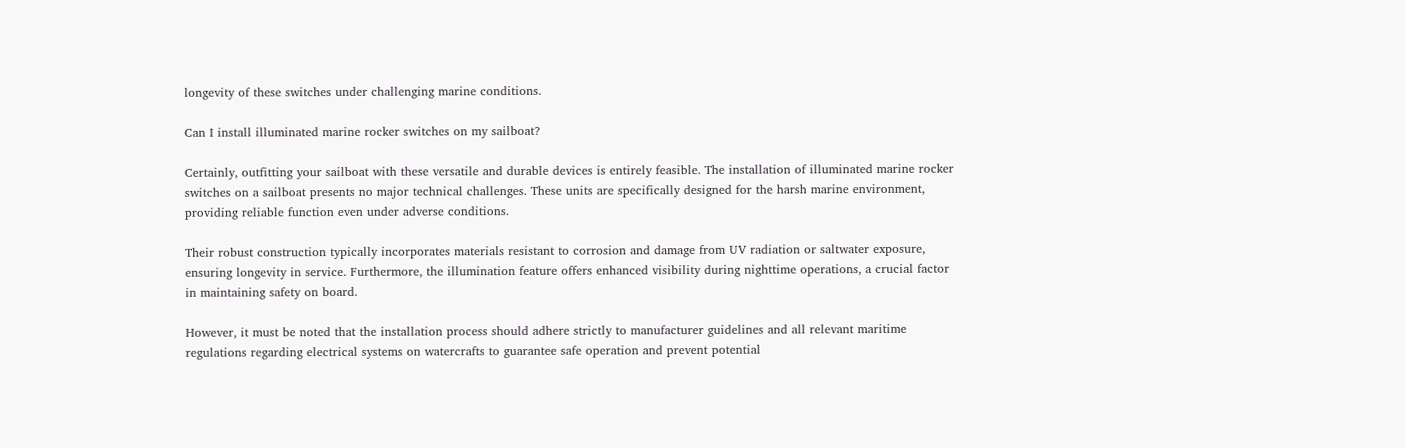longevity of these switches under challenging marine conditions.

Can I install illuminated marine rocker switches on my sailboat?

Certainly, outfitting your sailboat with these versatile and durable devices is entirely feasible. The installation of illuminated marine rocker switches on a sailboat presents no major technical challenges. These units are specifically designed for the harsh marine environment, providing reliable function even under adverse conditions.

Their robust construction typically incorporates materials resistant to corrosion and damage from UV radiation or saltwater exposure, ensuring longevity in service. Furthermore, the illumination feature offers enhanced visibility during nighttime operations, a crucial factor in maintaining safety on board.

However, it must be noted that the installation process should adhere strictly to manufacturer guidelines and all relevant maritime regulations regarding electrical systems on watercrafts to guarantee safe operation and prevent potential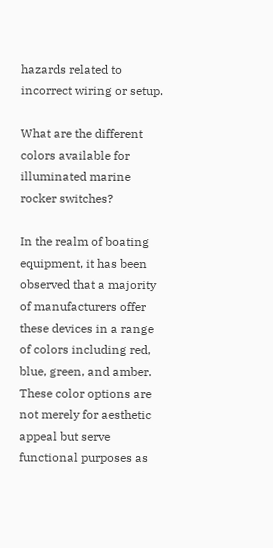hazards related to incorrect wiring or setup.

What are the different colors available for illuminated marine rocker switches?

In the realm of boating equipment, it has been observed that a majority of manufacturers offer these devices in a range of colors including red, blue, green, and amber. These color options are not merely for aesthetic appeal but serve functional purposes as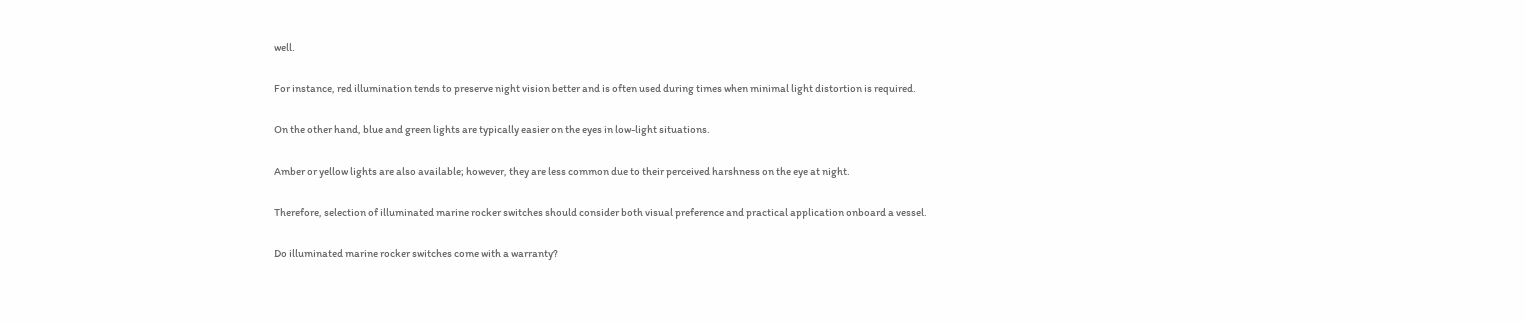well.

For instance, red illumination tends to preserve night vision better and is often used during times when minimal light distortion is required.

On the other hand, blue and green lights are typically easier on the eyes in low-light situations.

Amber or yellow lights are also available; however, they are less common due to their perceived harshness on the eye at night.

Therefore, selection of illuminated marine rocker switches should consider both visual preference and practical application onboard a vessel.

Do illuminated marine rocker switches come with a warranty?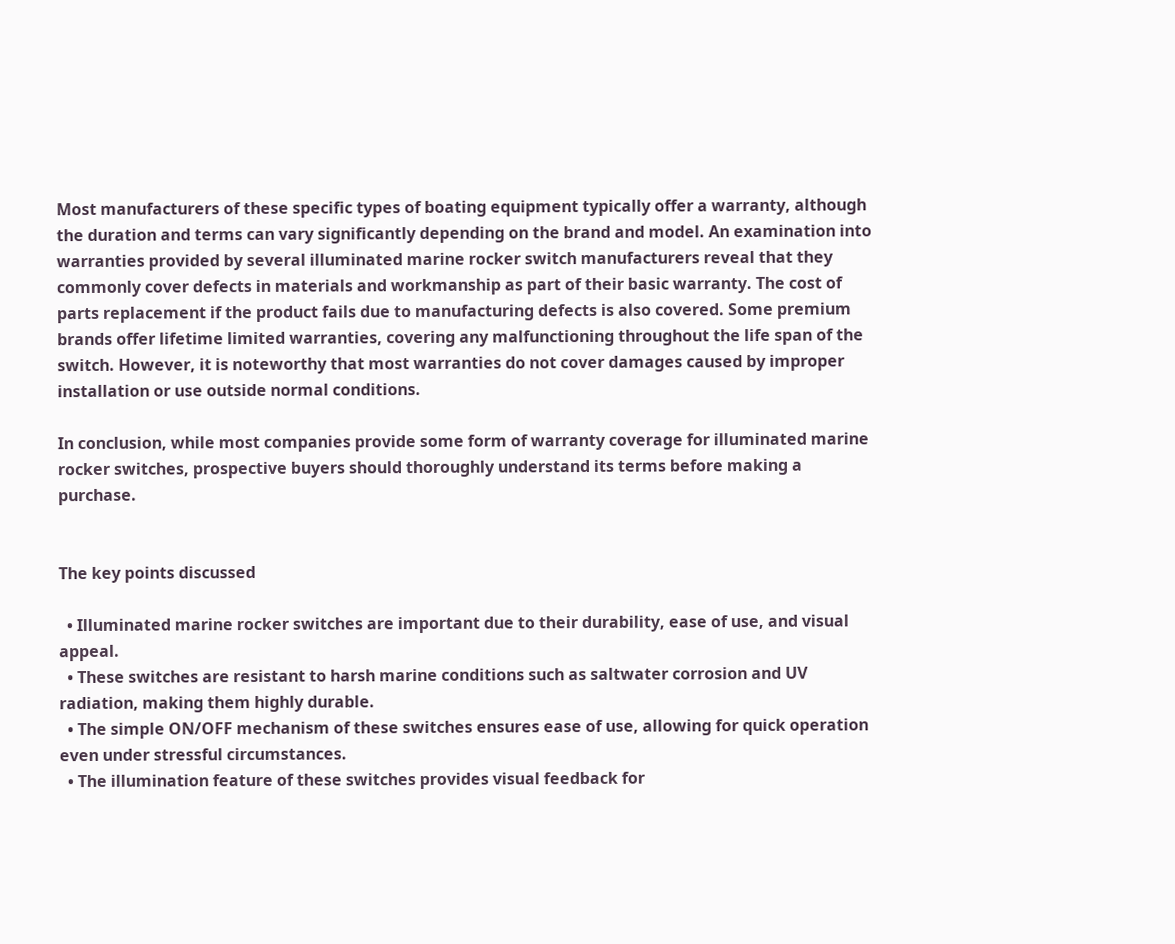Most manufacturers of these specific types of boating equipment typically offer a warranty, although the duration and terms can vary significantly depending on the brand and model. An examination into warranties provided by several illuminated marine rocker switch manufacturers reveal that they commonly cover defects in materials and workmanship as part of their basic warranty. The cost of parts replacement if the product fails due to manufacturing defects is also covered. Some premium brands offer lifetime limited warranties, covering any malfunctioning throughout the life span of the switch. However, it is noteworthy that most warranties do not cover damages caused by improper installation or use outside normal conditions.

In conclusion, while most companies provide some form of warranty coverage for illuminated marine rocker switches, prospective buyers should thoroughly understand its terms before making a purchase.


The key points discussed

  • Illuminated marine rocker switches are important due to their durability, ease of use, and visual appeal.
  • These switches are resistant to harsh marine conditions such as saltwater corrosion and UV radiation, making them highly durable.
  • The simple ON/OFF mechanism of these switches ensures ease of use, allowing for quick operation even under stressful circumstances.
  • The illumination feature of these switches provides visual feedback for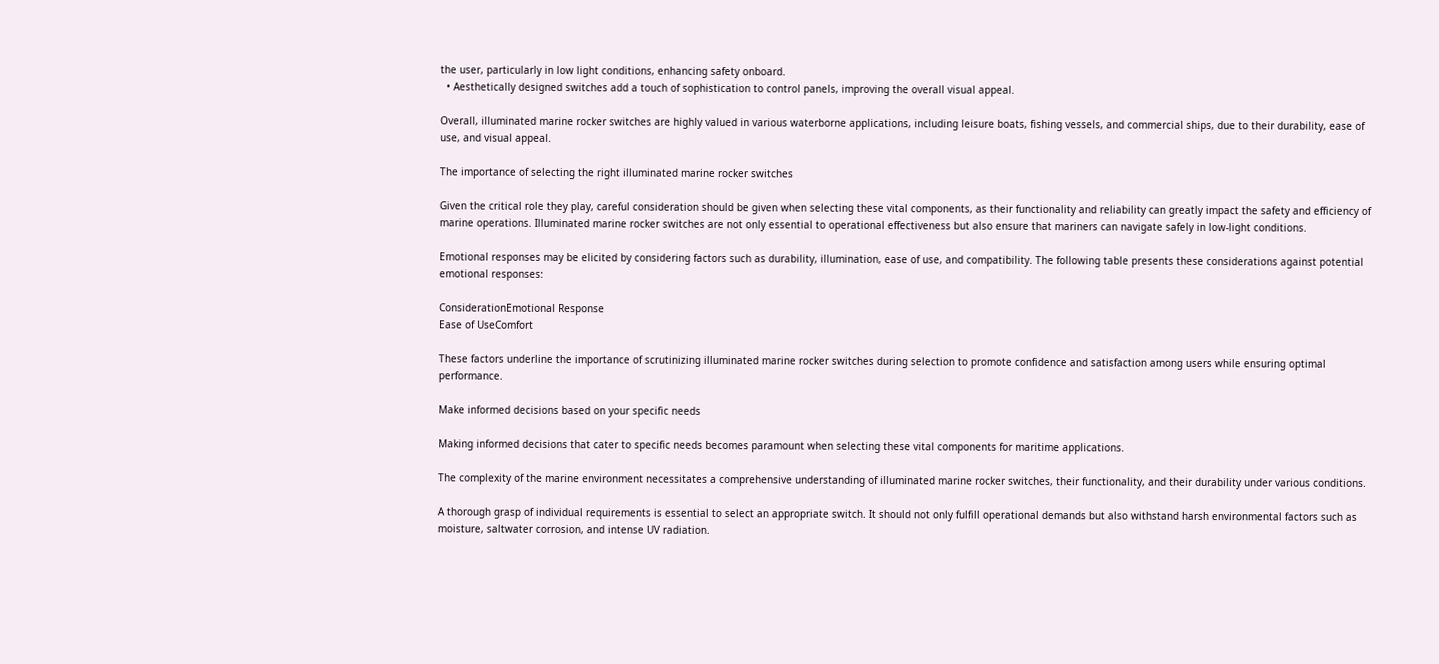the user, particularly in low light conditions, enhancing safety onboard.
  • Aesthetically designed switches add a touch of sophistication to control panels, improving the overall visual appeal.

Overall, illuminated marine rocker switches are highly valued in various waterborne applications, including leisure boats, fishing vessels, and commercial ships, due to their durability, ease of use, and visual appeal.

The importance of selecting the right illuminated marine rocker switches

Given the critical role they play, careful consideration should be given when selecting these vital components, as their functionality and reliability can greatly impact the safety and efficiency of marine operations. Illuminated marine rocker switches are not only essential to operational effectiveness but also ensure that mariners can navigate safely in low-light conditions.

Emotional responses may be elicited by considering factors such as durability, illumination, ease of use, and compatibility. The following table presents these considerations against potential emotional responses:

ConsiderationEmotional Response
Ease of UseComfort

These factors underline the importance of scrutinizing illuminated marine rocker switches during selection to promote confidence and satisfaction among users while ensuring optimal performance.

Make informed decisions based on your specific needs

Making informed decisions that cater to specific needs becomes paramount when selecting these vital components for maritime applications.

The complexity of the marine environment necessitates a comprehensive understanding of illuminated marine rocker switches, their functionality, and their durability under various conditions.

A thorough grasp of individual requirements is essential to select an appropriate switch. It should not only fulfill operational demands but also withstand harsh environmental factors such as moisture, saltwater corrosion, and intense UV radiation.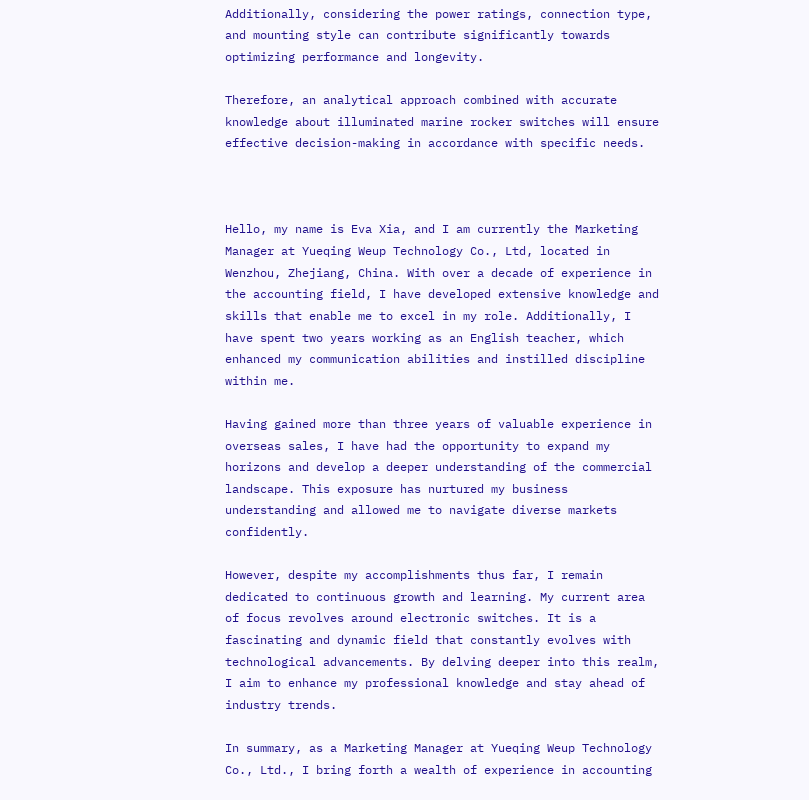Additionally, considering the power ratings, connection type, and mounting style can contribute significantly towards optimizing performance and longevity.

Therefore, an analytical approach combined with accurate knowledge about illuminated marine rocker switches will ensure effective decision-making in accordance with specific needs.



Hello, my name is Eva Xia, and I am currently the Marketing Manager at Yueqing Weup Technology Co., Ltd, located in Wenzhou, Zhejiang, China. With over a decade of experience in the accounting field, I have developed extensive knowledge and skills that enable me to excel in my role. Additionally, I have spent two years working as an English teacher, which enhanced my communication abilities and instilled discipline within me.

Having gained more than three years of valuable experience in overseas sales, I have had the opportunity to expand my horizons and develop a deeper understanding of the commercial landscape. This exposure has nurtured my business understanding and allowed me to navigate diverse markets confidently.

However, despite my accomplishments thus far, I remain dedicated to continuous growth and learning. My current area of focus revolves around electronic switches. It is a fascinating and dynamic field that constantly evolves with technological advancements. By delving deeper into this realm, I aim to enhance my professional knowledge and stay ahead of industry trends.

In summary, as a Marketing Manager at Yueqing Weup Technology Co., Ltd., I bring forth a wealth of experience in accounting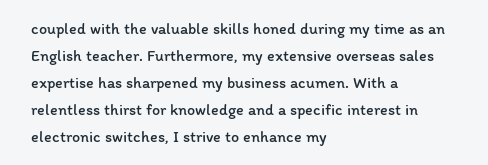coupled with the valuable skills honed during my time as an English teacher. Furthermore, my extensive overseas sales expertise has sharpened my business acumen. With a relentless thirst for knowledge and a specific interest in electronic switches, I strive to enhance my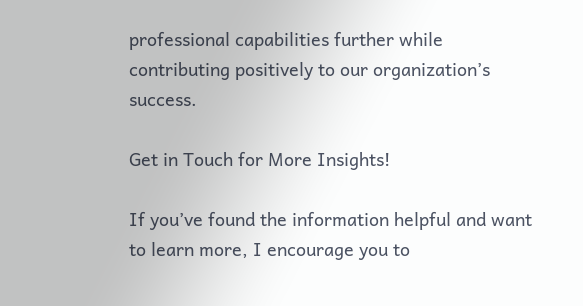professional capabilities further while contributing positively to our organization’s success.

Get in Touch for More Insights!

If you’ve found the information helpful and want to learn more, I encourage you to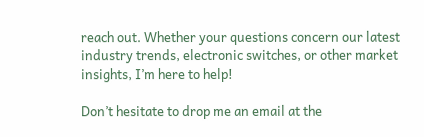reach out. Whether your questions concern our latest industry trends, electronic switches, or other market insights, I’m here to help!

Don’t hesitate to drop me an email at the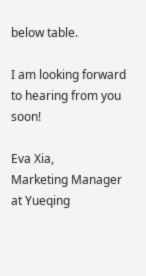below table.

I am looking forward to hearing from you soon!

Eva Xia,
Marketing Manager at Yueqing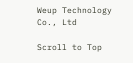Weup Technology Co., Ltd

Scroll to Top